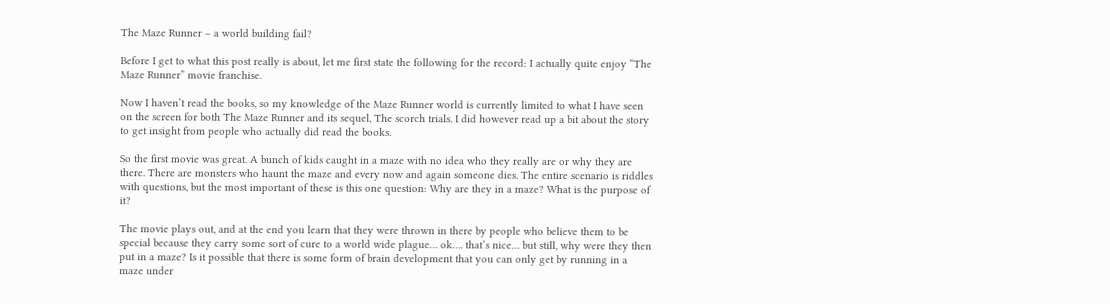The Maze Runner – a world building fail?

Before I get to what this post really is about, let me first state the following for the record: I actually quite enjoy “The Maze Runner” movie franchise.

Now I haven’t read the books, so my knowledge of the Maze Runner world is currently limited to what I have seen on the screen for both The Maze Runner and its sequel, The scorch trials. I did however read up a bit about the story to get insight from people who actually did read the books.

So the first movie was great. A bunch of kids caught in a maze with no idea who they really are or why they are there. There are monsters who haunt the maze and every now and again someone dies. The entire scenario is riddles with questions, but the most important of these is this one question: Why are they in a maze? What is the purpose of it?

The movie plays out, and at the end you learn that they were thrown in there by people who believe them to be special because they carry some sort of cure to a world wide plague… ok…. that’s nice… but still, why were they then put in a maze? Is it possible that there is some form of brain development that you can only get by running in a maze under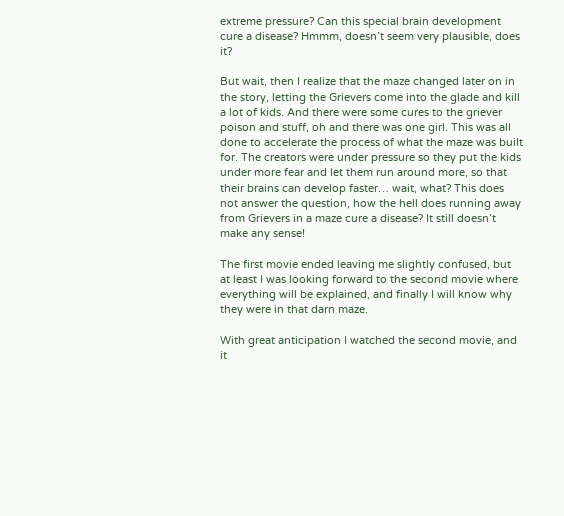extreme pressure? Can this special brain development cure a disease? Hmmm, doesn’t seem very plausible, does it?

But wait, then I realize that the maze changed later on in the story, letting the Grievers come into the glade and kill a lot of kids. And there were some cures to the griever poison and stuff, oh and there was one girl. This was all done to accelerate the process of what the maze was built for. The creators were under pressure so they put the kids under more fear and let them run around more, so that their brains can develop faster… wait, what? This does not answer the question, how the hell does running away from Grievers in a maze cure a disease? It still doesn’t make any sense!

The first movie ended leaving me slightly confused, but at least I was looking forward to the second movie where everything will be explained, and finally I will know why they were in that darn maze.

With great anticipation I watched the second movie, and it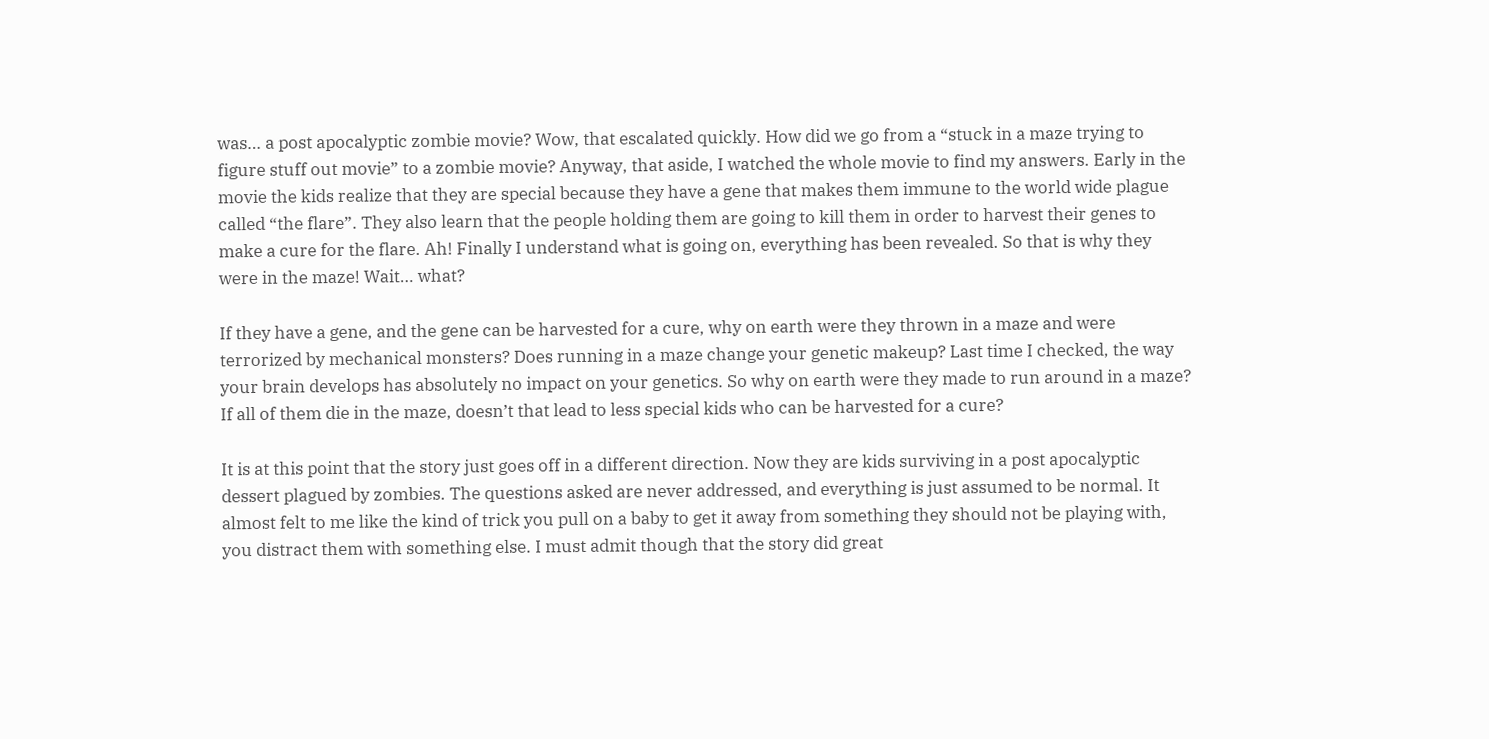was… a post apocalyptic zombie movie? Wow, that escalated quickly. How did we go from a “stuck in a maze trying to figure stuff out movie” to a zombie movie? Anyway, that aside, I watched the whole movie to find my answers. Early in the movie the kids realize that they are special because they have a gene that makes them immune to the world wide plague called “the flare”. They also learn that the people holding them are going to kill them in order to harvest their genes to make a cure for the flare. Ah! Finally I understand what is going on, everything has been revealed. So that is why they were in the maze! Wait… what?

If they have a gene, and the gene can be harvested for a cure, why on earth were they thrown in a maze and were terrorized by mechanical monsters? Does running in a maze change your genetic makeup? Last time I checked, the way your brain develops has absolutely no impact on your genetics. So why on earth were they made to run around in a maze? If all of them die in the maze, doesn’t that lead to less special kids who can be harvested for a cure?

It is at this point that the story just goes off in a different direction. Now they are kids surviving in a post apocalyptic dessert plagued by zombies. The questions asked are never addressed, and everything is just assumed to be normal. It almost felt to me like the kind of trick you pull on a baby to get it away from something they should not be playing with, you distract them with something else. I must admit though that the story did great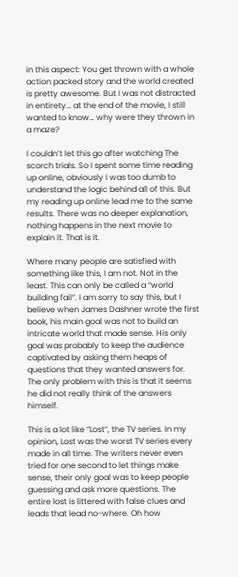in this aspect: You get thrown with a whole action packed story and the world created is pretty awesome. But I was not distracted in entirety… at the end of the movie, I still wanted to know… why were they thrown in a maze?

I couldn’t let this go after watching The scorch trials. So I spent some time reading up online, obviously I was too dumb to understand the logic behind all of this. But my reading up online lead me to the same results. There was no deeper explanation, nothing happens in the next movie to explain it. That is it.

Where many people are satisfied with something like this, I am not. Not in the least. This can only be called a “world building fail”. I am sorry to say this, but I believe when James Dashner wrote the first book, his main goal was not to build an intricate world that made sense. His only goal was probably to keep the audience captivated by asking them heaps of questions that they wanted answers for. The only problem with this is that it seems he did not really think of the answers himself.

This is a lot like “Lost”, the TV series. In my opinion, Lost was the worst TV series every made in all time. The writers never even tried for one second to let things make sense, their only goal was to keep people guessing and ask more questions. The entire lost is littered with false clues and leads that lead no-where. Oh how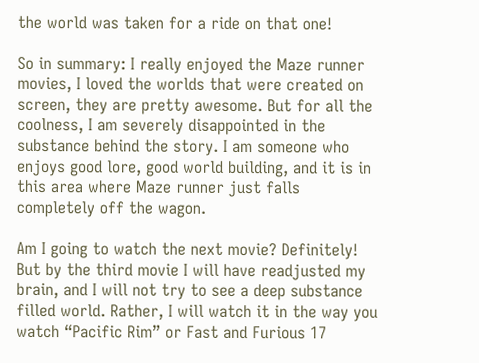the world was taken for a ride on that one!

So in summary: I really enjoyed the Maze runner movies, I loved the worlds that were created on screen, they are pretty awesome. But for all the coolness, I am severely disappointed in the substance behind the story. I am someone who enjoys good lore, good world building, and it is in this area where Maze runner just falls completely off the wagon.

Am I going to watch the next movie? Definitely! But by the third movie I will have readjusted my brain, and I will not try to see a deep substance filled world. Rather, I will watch it in the way you watch “Pacific Rim” or Fast and Furious 17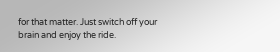for that matter. Just switch off your brain and enjoy the ride.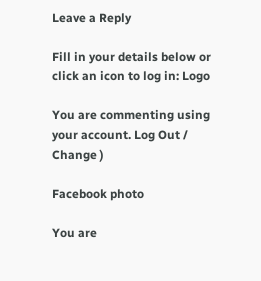Leave a Reply

Fill in your details below or click an icon to log in: Logo

You are commenting using your account. Log Out /  Change )

Facebook photo

You are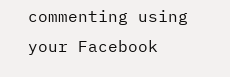commenting using your Facebook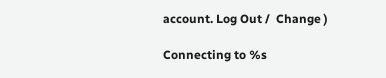account. Log Out /  Change )

Connecting to %s